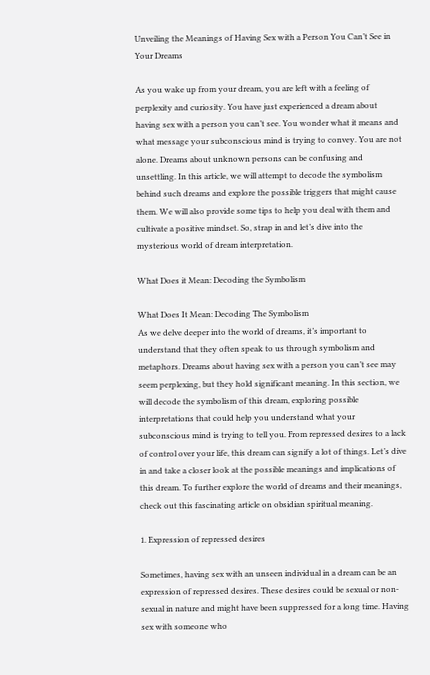Unveiling the Meanings of Having Sex with a Person You Can’t See in Your Dreams

As you wake up from your dream, you are left with a feeling of perplexity and curiosity. You have just experienced a dream about having sex with a person you can’t see. You wonder what it means and what message your subconscious mind is trying to convey. You are not alone. Dreams about unknown persons can be confusing and unsettling. In this article, we will attempt to decode the symbolism behind such dreams and explore the possible triggers that might cause them. We will also provide some tips to help you deal with them and cultivate a positive mindset. So, strap in and let’s dive into the mysterious world of dream interpretation.

What Does it Mean: Decoding the Symbolism

What Does It Mean: Decoding The Symbolism
As we delve deeper into the world of dreams, it’s important to understand that they often speak to us through symbolism and metaphors. Dreams about having sex with a person you can’t see may seem perplexing, but they hold significant meaning. In this section, we will decode the symbolism of this dream, exploring possible interpretations that could help you understand what your subconscious mind is trying to tell you. From repressed desires to a lack of control over your life, this dream can signify a lot of things. Let’s dive in and take a closer look at the possible meanings and implications of this dream. To further explore the world of dreams and their meanings, check out this fascinating article on obsidian spiritual meaning.

1. Expression of repressed desires

Sometimes, having sex with an unseen individual in a dream can be an expression of repressed desires. These desires could be sexual or non-sexual in nature and might have been suppressed for a long time. Having sex with someone who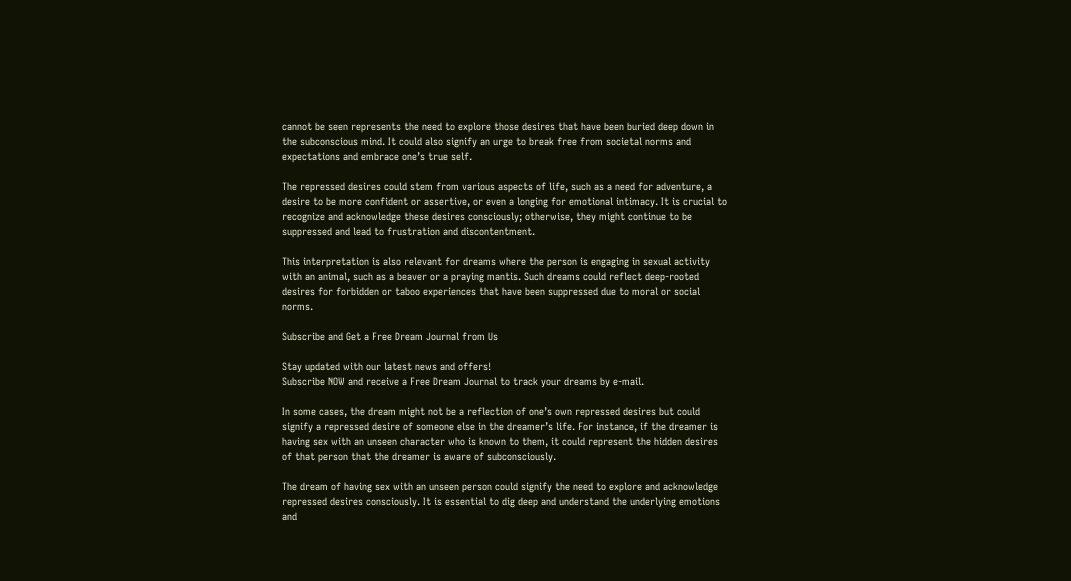cannot be seen represents the need to explore those desires that have been buried deep down in the subconscious mind. It could also signify an urge to break free from societal norms and expectations and embrace one’s true self.

The repressed desires could stem from various aspects of life, such as a need for adventure, a desire to be more confident or assertive, or even a longing for emotional intimacy. It is crucial to recognize and acknowledge these desires consciously; otherwise, they might continue to be suppressed and lead to frustration and discontentment.

This interpretation is also relevant for dreams where the person is engaging in sexual activity with an animal, such as a beaver or a praying mantis. Such dreams could reflect deep-rooted desires for forbidden or taboo experiences that have been suppressed due to moral or social norms.

Subscribe and Get a Free Dream Journal from Us

Stay updated with our latest news and offers!
Subscribe NOW and receive a Free Dream Journal to track your dreams by e-mail.

In some cases, the dream might not be a reflection of one’s own repressed desires but could signify a repressed desire of someone else in the dreamer’s life. For instance, if the dreamer is having sex with an unseen character who is known to them, it could represent the hidden desires of that person that the dreamer is aware of subconsciously.

The dream of having sex with an unseen person could signify the need to explore and acknowledge repressed desires consciously. It is essential to dig deep and understand the underlying emotions and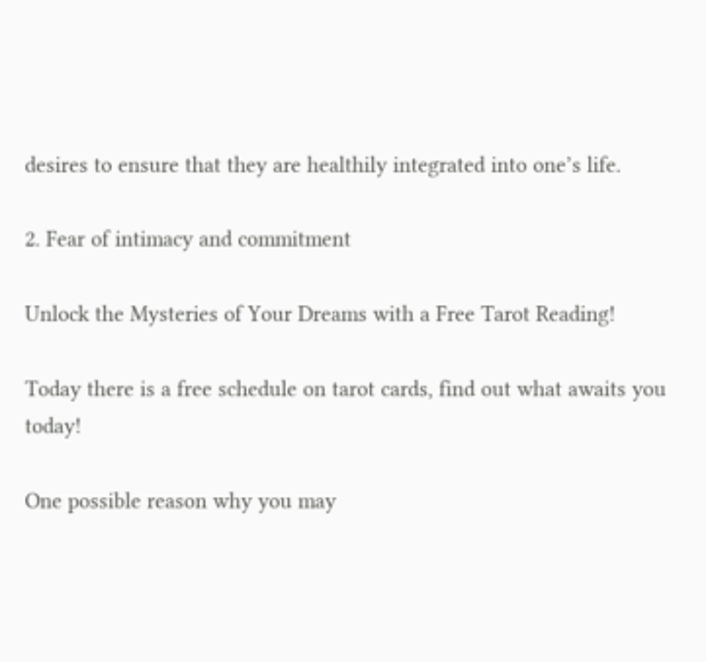desires to ensure that they are healthily integrated into one’s life.

2. Fear of intimacy and commitment

Unlock the Mysteries of Your Dreams with a Free Tarot Reading!

Today there is a free schedule on tarot cards, find out what awaits you today!

One possible reason why you may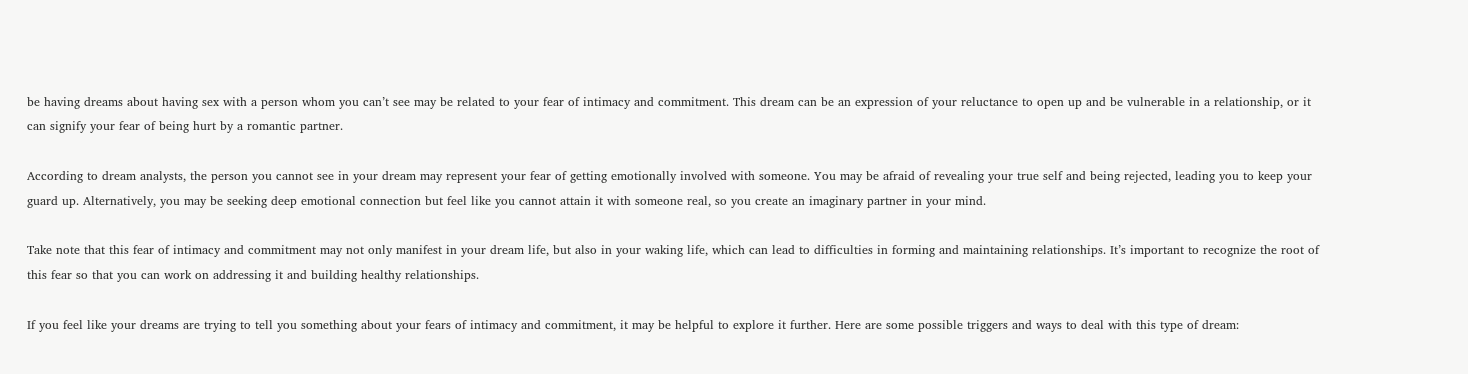be having dreams about having sex with a person whom you can’t see may be related to your fear of intimacy and commitment. This dream can be an expression of your reluctance to open up and be vulnerable in a relationship, or it can signify your fear of being hurt by a romantic partner.

According to dream analysts, the person you cannot see in your dream may represent your fear of getting emotionally involved with someone. You may be afraid of revealing your true self and being rejected, leading you to keep your guard up. Alternatively, you may be seeking deep emotional connection but feel like you cannot attain it with someone real, so you create an imaginary partner in your mind.

Take note that this fear of intimacy and commitment may not only manifest in your dream life, but also in your waking life, which can lead to difficulties in forming and maintaining relationships. It’s important to recognize the root of this fear so that you can work on addressing it and building healthy relationships.

If you feel like your dreams are trying to tell you something about your fears of intimacy and commitment, it may be helpful to explore it further. Here are some possible triggers and ways to deal with this type of dream: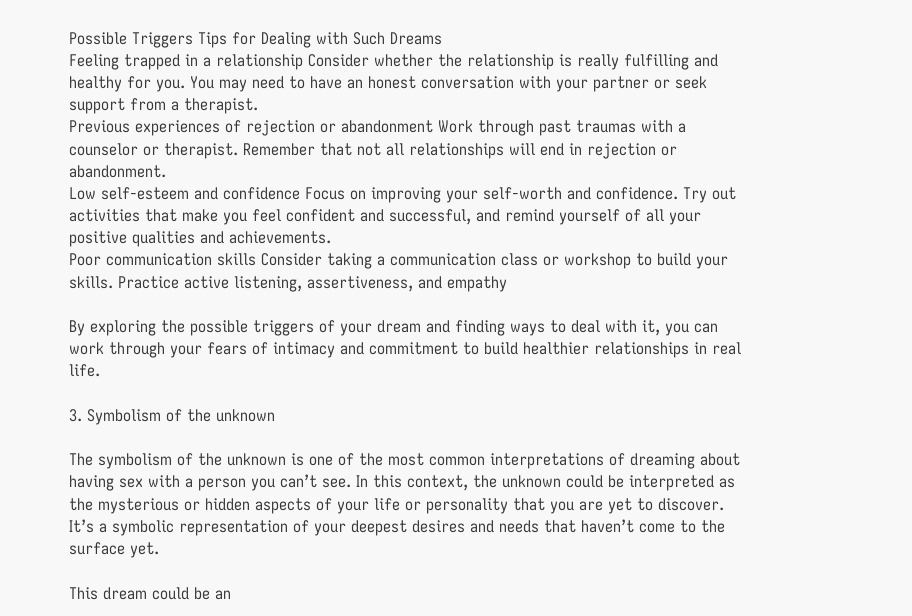Possible Triggers Tips for Dealing with Such Dreams
Feeling trapped in a relationship Consider whether the relationship is really fulfilling and healthy for you. You may need to have an honest conversation with your partner or seek support from a therapist.
Previous experiences of rejection or abandonment Work through past traumas with a counselor or therapist. Remember that not all relationships will end in rejection or abandonment.
Low self-esteem and confidence Focus on improving your self-worth and confidence. Try out activities that make you feel confident and successful, and remind yourself of all your positive qualities and achievements.
Poor communication skills Consider taking a communication class or workshop to build your skills. Practice active listening, assertiveness, and empathy

By exploring the possible triggers of your dream and finding ways to deal with it, you can work through your fears of intimacy and commitment to build healthier relationships in real life.

3. Symbolism of the unknown

The symbolism of the unknown is one of the most common interpretations of dreaming about having sex with a person you can’t see. In this context, the unknown could be interpreted as the mysterious or hidden aspects of your life or personality that you are yet to discover. It’s a symbolic representation of your deepest desires and needs that haven’t come to the surface yet.

This dream could be an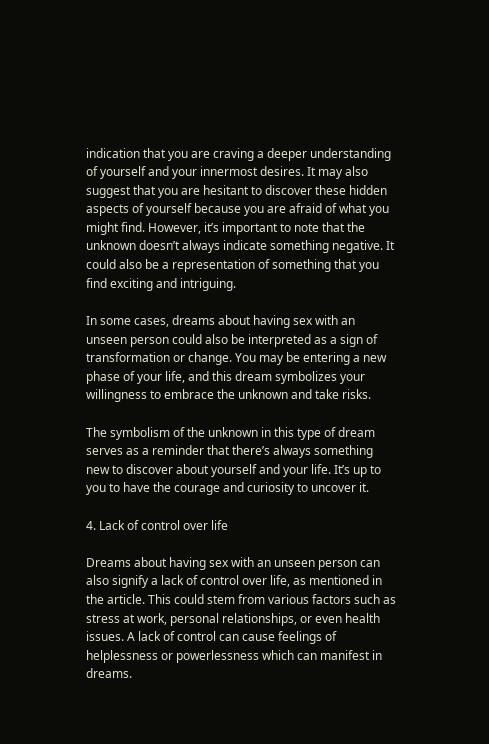indication that you are craving a deeper understanding of yourself and your innermost desires. It may also suggest that you are hesitant to discover these hidden aspects of yourself because you are afraid of what you might find. However, it’s important to note that the unknown doesn’t always indicate something negative. It could also be a representation of something that you find exciting and intriguing.

In some cases, dreams about having sex with an unseen person could also be interpreted as a sign of transformation or change. You may be entering a new phase of your life, and this dream symbolizes your willingness to embrace the unknown and take risks.

The symbolism of the unknown in this type of dream serves as a reminder that there’s always something new to discover about yourself and your life. It’s up to you to have the courage and curiosity to uncover it.

4. Lack of control over life

Dreams about having sex with an unseen person can also signify a lack of control over life, as mentioned in the article. This could stem from various factors such as stress at work, personal relationships, or even health issues. A lack of control can cause feelings of helplessness or powerlessness which can manifest in dreams.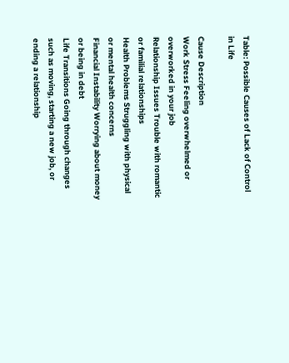Table: Possible Causes of Lack of Control in Life

Cause Description
Work Stress Feeling overwhelmed or overworked in your job
Relationship Issues Trouble with romantic or familial relationships
Health Problems Struggling with physical or mental health concerns
Financial Instability Worrying about money or being in debt
Life Transitions Going through changes such as moving, starting a new job, or ending a relationship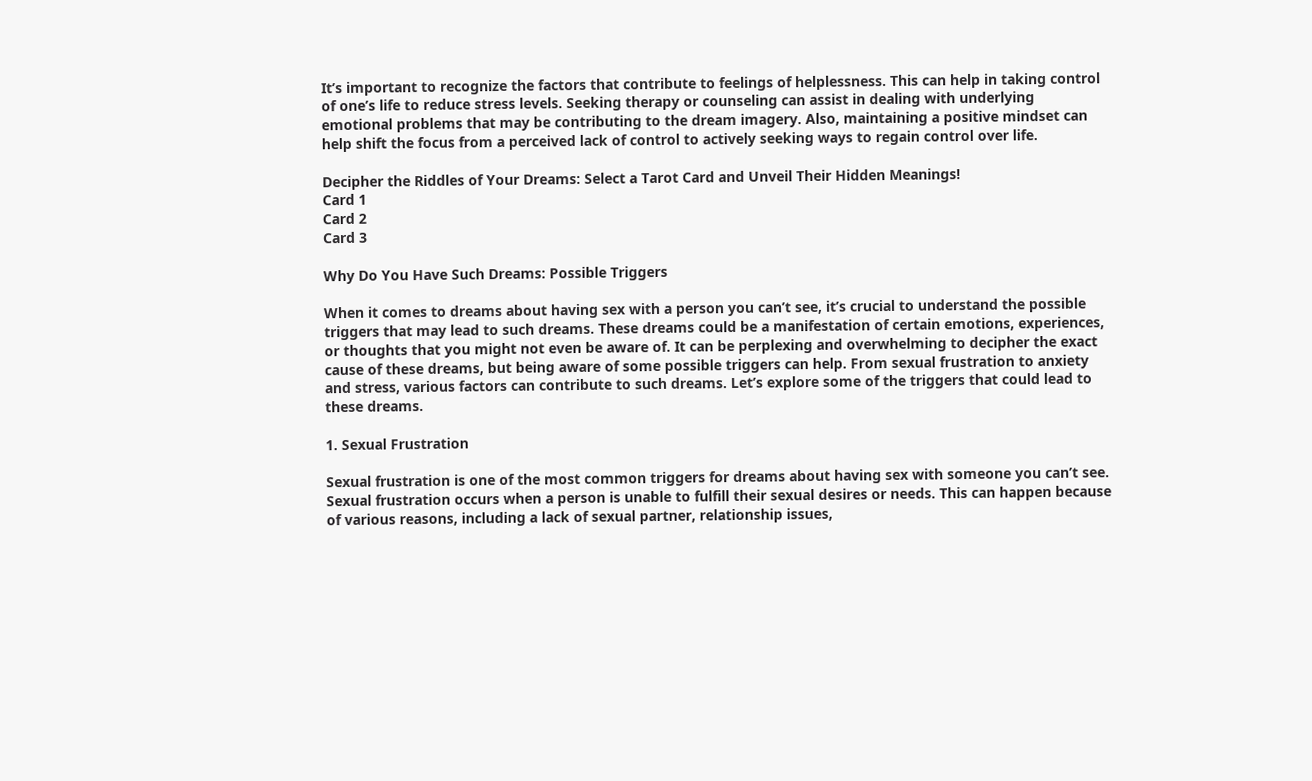It’s important to recognize the factors that contribute to feelings of helplessness. This can help in taking control of one’s life to reduce stress levels. Seeking therapy or counseling can assist in dealing with underlying emotional problems that may be contributing to the dream imagery. Also, maintaining a positive mindset can help shift the focus from a perceived lack of control to actively seeking ways to regain control over life.

Decipher the Riddles of Your Dreams: Select a Tarot Card and Unveil Their Hidden Meanings!
Card 1
Card 2
Card 3

Why Do You Have Such Dreams: Possible Triggers

When it comes to dreams about having sex with a person you can’t see, it’s crucial to understand the possible triggers that may lead to such dreams. These dreams could be a manifestation of certain emotions, experiences, or thoughts that you might not even be aware of. It can be perplexing and overwhelming to decipher the exact cause of these dreams, but being aware of some possible triggers can help. From sexual frustration to anxiety and stress, various factors can contribute to such dreams. Let’s explore some of the triggers that could lead to these dreams.

1. Sexual Frustration

Sexual frustration is one of the most common triggers for dreams about having sex with someone you can’t see. Sexual frustration occurs when a person is unable to fulfill their sexual desires or needs. This can happen because of various reasons, including a lack of sexual partner, relationship issues,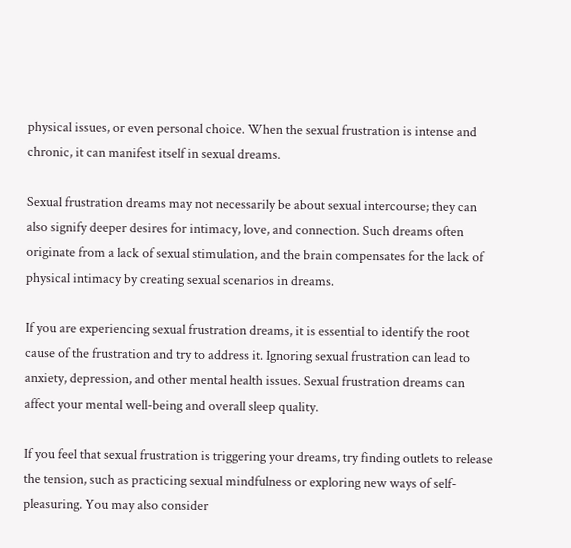physical issues, or even personal choice. When the sexual frustration is intense and chronic, it can manifest itself in sexual dreams.

Sexual frustration dreams may not necessarily be about sexual intercourse; they can also signify deeper desires for intimacy, love, and connection. Such dreams often originate from a lack of sexual stimulation, and the brain compensates for the lack of physical intimacy by creating sexual scenarios in dreams.

If you are experiencing sexual frustration dreams, it is essential to identify the root cause of the frustration and try to address it. Ignoring sexual frustration can lead to anxiety, depression, and other mental health issues. Sexual frustration dreams can affect your mental well-being and overall sleep quality.

If you feel that sexual frustration is triggering your dreams, try finding outlets to release the tension, such as practicing sexual mindfulness or exploring new ways of self-pleasuring. You may also consider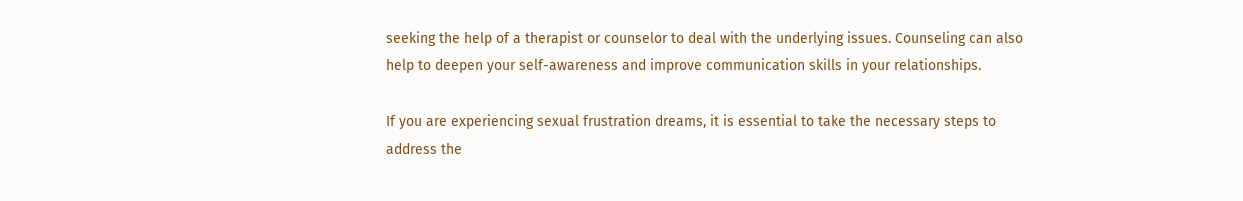seeking the help of a therapist or counselor to deal with the underlying issues. Counseling can also help to deepen your self-awareness and improve communication skills in your relationships.

If you are experiencing sexual frustration dreams, it is essential to take the necessary steps to address the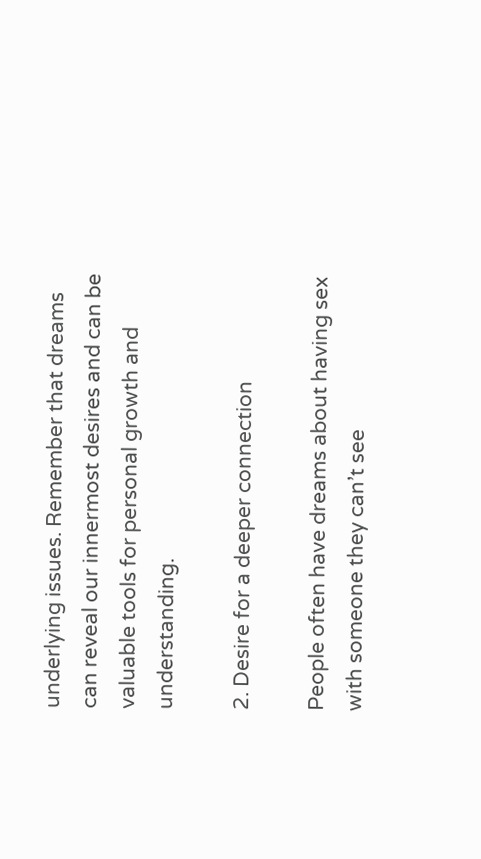underlying issues. Remember that dreams can reveal our innermost desires and can be valuable tools for personal growth and understanding.

2. Desire for a deeper connection

People often have dreams about having sex with someone they can’t see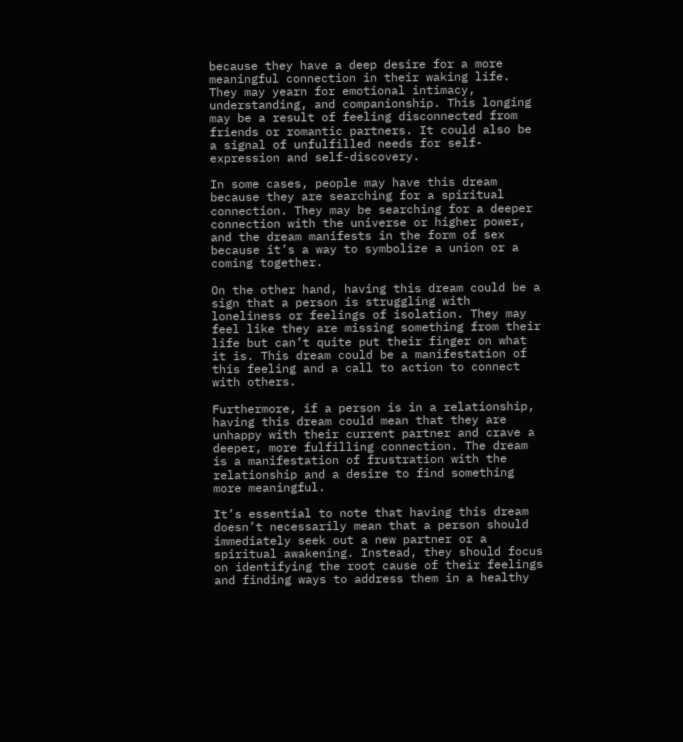because they have a deep desire for a more meaningful connection in their waking life. They may yearn for emotional intimacy, understanding, and companionship. This longing may be a result of feeling disconnected from friends or romantic partners. It could also be a signal of unfulfilled needs for self-expression and self-discovery.

In some cases, people may have this dream because they are searching for a spiritual connection. They may be searching for a deeper connection with the universe or higher power, and the dream manifests in the form of sex because it’s a way to symbolize a union or a coming together.

On the other hand, having this dream could be a sign that a person is struggling with loneliness or feelings of isolation. They may feel like they are missing something from their life but can’t quite put their finger on what it is. This dream could be a manifestation of this feeling and a call to action to connect with others.

Furthermore, if a person is in a relationship, having this dream could mean that they are unhappy with their current partner and crave a deeper, more fulfilling connection. The dream is a manifestation of frustration with the relationship and a desire to find something more meaningful.

It’s essential to note that having this dream doesn’t necessarily mean that a person should immediately seek out a new partner or a spiritual awakening. Instead, they should focus on identifying the root cause of their feelings and finding ways to address them in a healthy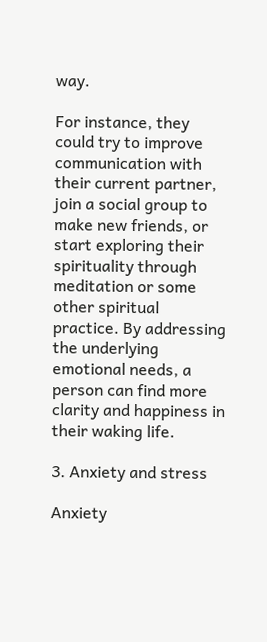way.

For instance, they could try to improve communication with their current partner, join a social group to make new friends, or start exploring their spirituality through meditation or some other spiritual practice. By addressing the underlying emotional needs, a person can find more clarity and happiness in their waking life.

3. Anxiety and stress

Anxiety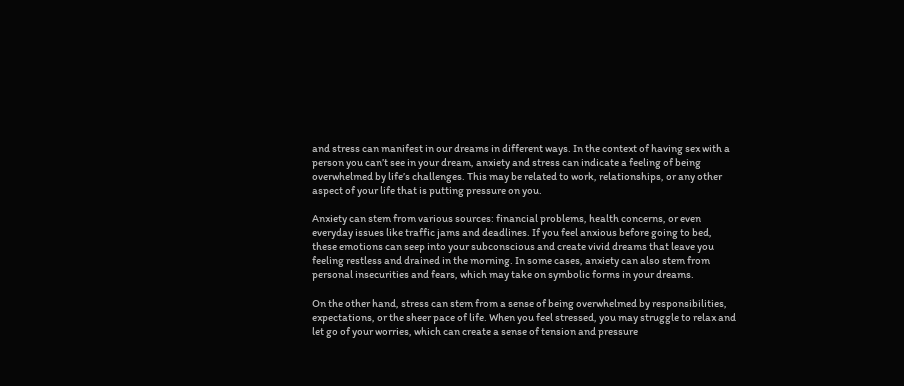and stress can manifest in our dreams in different ways. In the context of having sex with a person you can’t see in your dream, anxiety and stress can indicate a feeling of being overwhelmed by life’s challenges. This may be related to work, relationships, or any other aspect of your life that is putting pressure on you.

Anxiety can stem from various sources: financial problems, health concerns, or even everyday issues like traffic jams and deadlines. If you feel anxious before going to bed, these emotions can seep into your subconscious and create vivid dreams that leave you feeling restless and drained in the morning. In some cases, anxiety can also stem from personal insecurities and fears, which may take on symbolic forms in your dreams.

On the other hand, stress can stem from a sense of being overwhelmed by responsibilities, expectations, or the sheer pace of life. When you feel stressed, you may struggle to relax and let go of your worries, which can create a sense of tension and pressure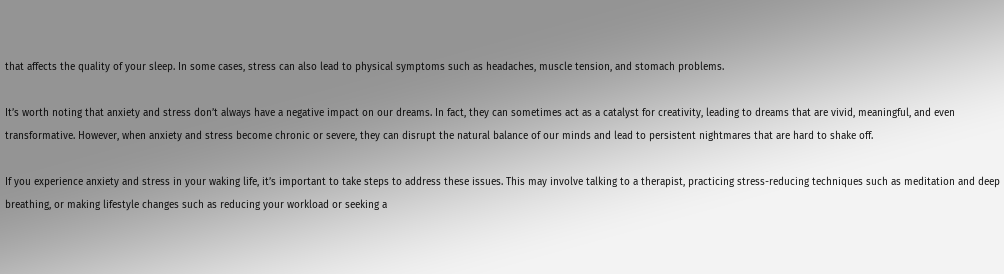that affects the quality of your sleep. In some cases, stress can also lead to physical symptoms such as headaches, muscle tension, and stomach problems.

It’s worth noting that anxiety and stress don’t always have a negative impact on our dreams. In fact, they can sometimes act as a catalyst for creativity, leading to dreams that are vivid, meaningful, and even transformative. However, when anxiety and stress become chronic or severe, they can disrupt the natural balance of our minds and lead to persistent nightmares that are hard to shake off.

If you experience anxiety and stress in your waking life, it’s important to take steps to address these issues. This may involve talking to a therapist, practicing stress-reducing techniques such as meditation and deep breathing, or making lifestyle changes such as reducing your workload or seeking a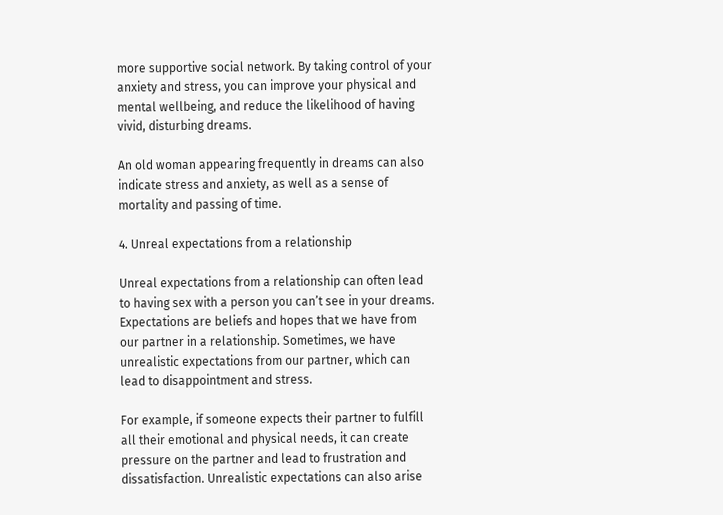more supportive social network. By taking control of your anxiety and stress, you can improve your physical and mental wellbeing, and reduce the likelihood of having vivid, disturbing dreams.

An old woman appearing frequently in dreams can also indicate stress and anxiety, as well as a sense of mortality and passing of time.

4. Unreal expectations from a relationship

Unreal expectations from a relationship can often lead to having sex with a person you can’t see in your dreams. Expectations are beliefs and hopes that we have from our partner in a relationship. Sometimes, we have unrealistic expectations from our partner, which can lead to disappointment and stress.

For example, if someone expects their partner to fulfill all their emotional and physical needs, it can create pressure on the partner and lead to frustration and dissatisfaction. Unrealistic expectations can also arise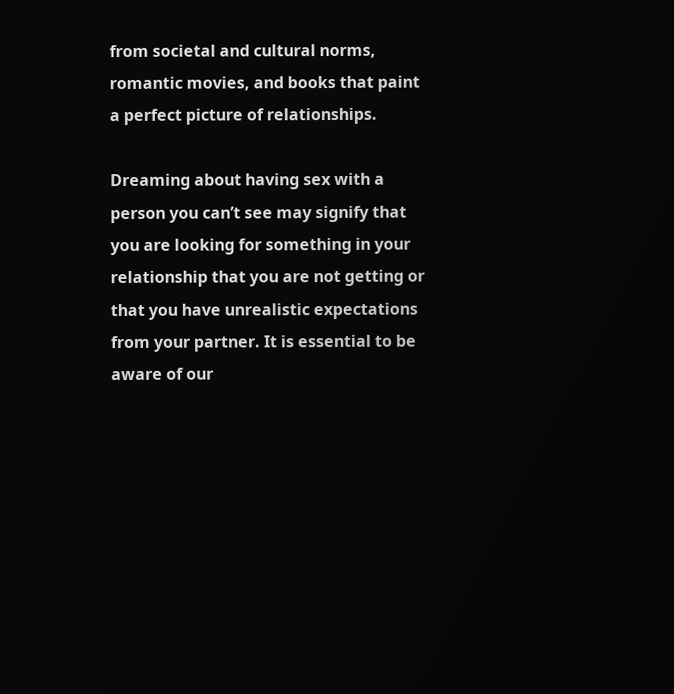from societal and cultural norms, romantic movies, and books that paint a perfect picture of relationships.

Dreaming about having sex with a person you can’t see may signify that you are looking for something in your relationship that you are not getting or that you have unrealistic expectations from your partner. It is essential to be aware of our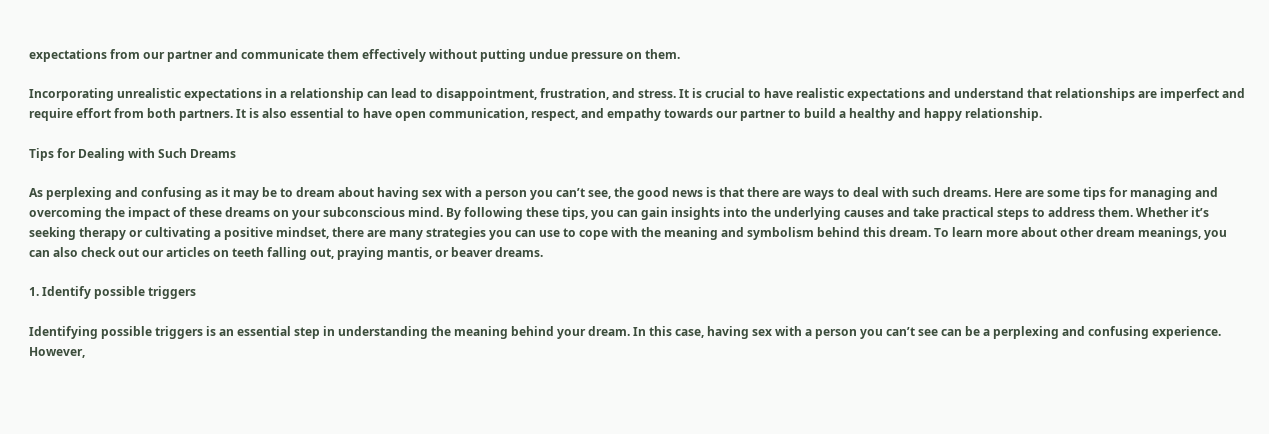expectations from our partner and communicate them effectively without putting undue pressure on them.

Incorporating unrealistic expectations in a relationship can lead to disappointment, frustration, and stress. It is crucial to have realistic expectations and understand that relationships are imperfect and require effort from both partners. It is also essential to have open communication, respect, and empathy towards our partner to build a healthy and happy relationship.

Tips for Dealing with Such Dreams

As perplexing and confusing as it may be to dream about having sex with a person you can’t see, the good news is that there are ways to deal with such dreams. Here are some tips for managing and overcoming the impact of these dreams on your subconscious mind. By following these tips, you can gain insights into the underlying causes and take practical steps to address them. Whether it’s seeking therapy or cultivating a positive mindset, there are many strategies you can use to cope with the meaning and symbolism behind this dream. To learn more about other dream meanings, you can also check out our articles on teeth falling out, praying mantis, or beaver dreams.

1. Identify possible triggers

Identifying possible triggers is an essential step in understanding the meaning behind your dream. In this case, having sex with a person you can’t see can be a perplexing and confusing experience. However,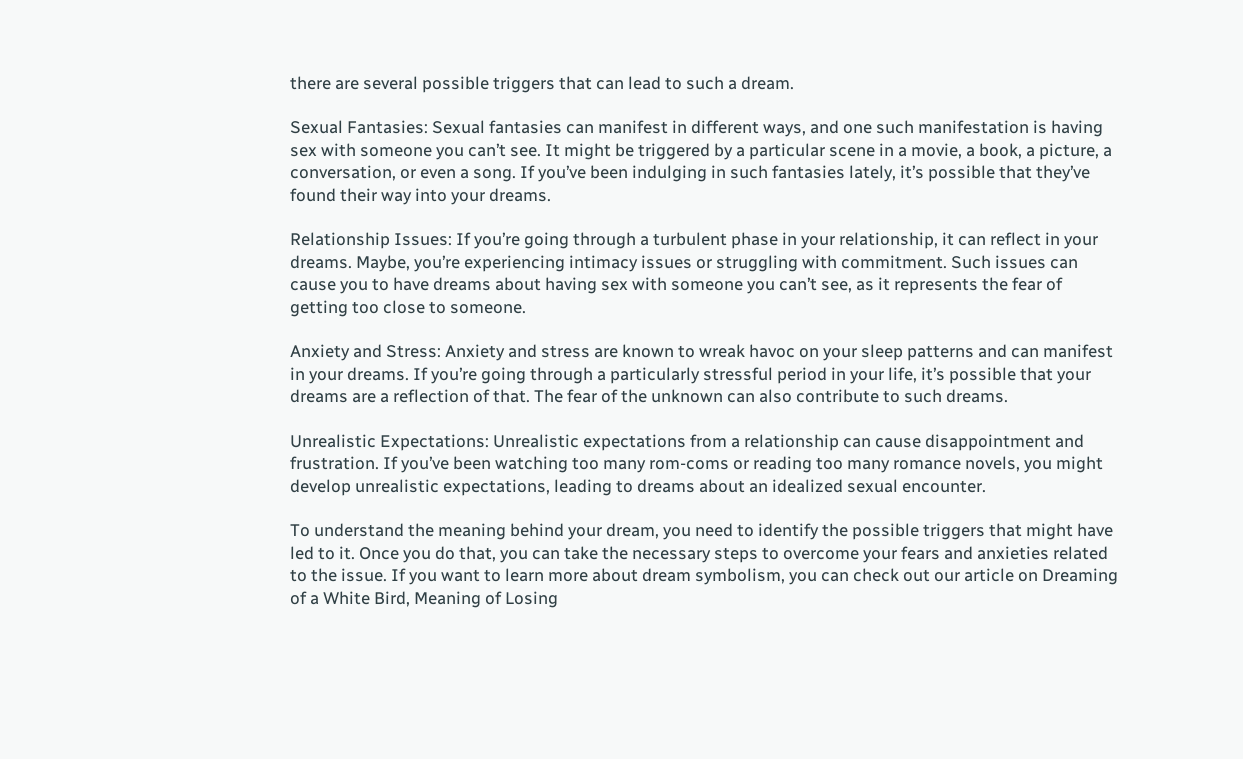there are several possible triggers that can lead to such a dream.

Sexual Fantasies: Sexual fantasies can manifest in different ways, and one such manifestation is having sex with someone you can’t see. It might be triggered by a particular scene in a movie, a book, a picture, a conversation, or even a song. If you’ve been indulging in such fantasies lately, it’s possible that they’ve found their way into your dreams.

Relationship Issues: If you’re going through a turbulent phase in your relationship, it can reflect in your dreams. Maybe, you’re experiencing intimacy issues or struggling with commitment. Such issues can cause you to have dreams about having sex with someone you can’t see, as it represents the fear of getting too close to someone.

Anxiety and Stress: Anxiety and stress are known to wreak havoc on your sleep patterns and can manifest in your dreams. If you’re going through a particularly stressful period in your life, it’s possible that your dreams are a reflection of that. The fear of the unknown can also contribute to such dreams.

Unrealistic Expectations: Unrealistic expectations from a relationship can cause disappointment and frustration. If you’ve been watching too many rom-coms or reading too many romance novels, you might develop unrealistic expectations, leading to dreams about an idealized sexual encounter.

To understand the meaning behind your dream, you need to identify the possible triggers that might have led to it. Once you do that, you can take the necessary steps to overcome your fears and anxieties related to the issue. If you want to learn more about dream symbolism, you can check out our article on Dreaming of a White Bird, Meaning of Losing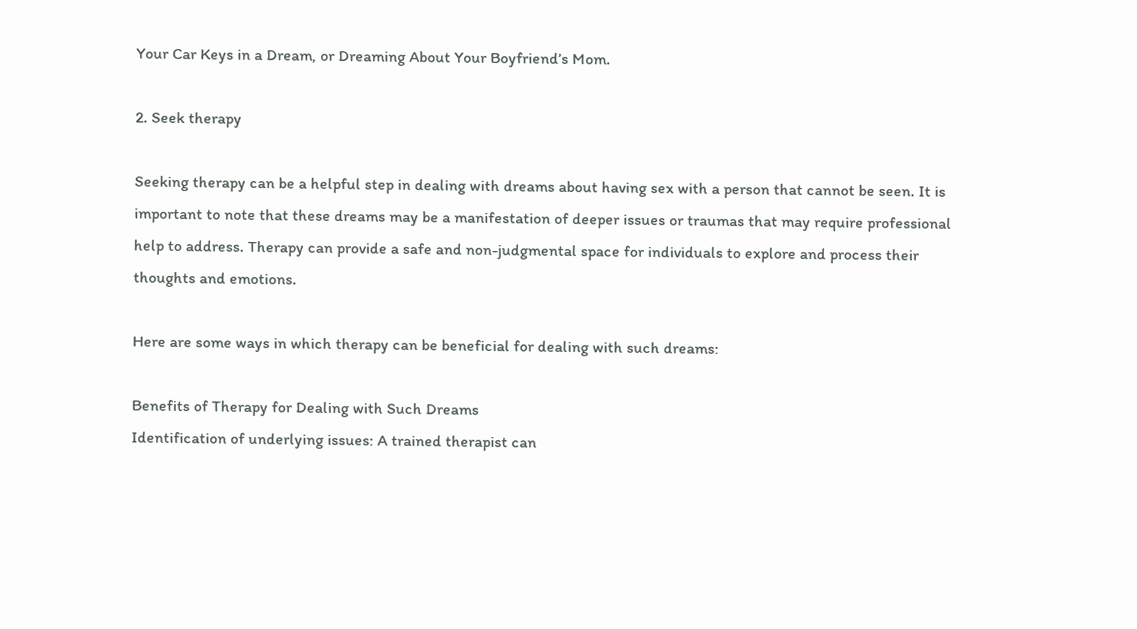Your Car Keys in a Dream, or Dreaming About Your Boyfriend’s Mom.

2. Seek therapy

Seeking therapy can be a helpful step in dealing with dreams about having sex with a person that cannot be seen. It is important to note that these dreams may be a manifestation of deeper issues or traumas that may require professional help to address. Therapy can provide a safe and non-judgmental space for individuals to explore and process their thoughts and emotions.

Here are some ways in which therapy can be beneficial for dealing with such dreams:

Benefits of Therapy for Dealing with Such Dreams
Identification of underlying issues: A trained therapist can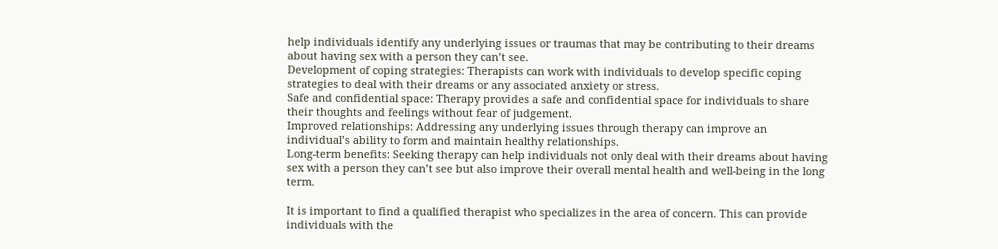help individuals identify any underlying issues or traumas that may be contributing to their dreams about having sex with a person they can’t see.
Development of coping strategies: Therapists can work with individuals to develop specific coping strategies to deal with their dreams or any associated anxiety or stress.
Safe and confidential space: Therapy provides a safe and confidential space for individuals to share their thoughts and feelings without fear of judgement.
Improved relationships: Addressing any underlying issues through therapy can improve an individual’s ability to form and maintain healthy relationships.
Long-term benefits: Seeking therapy can help individuals not only deal with their dreams about having sex with a person they can’t see but also improve their overall mental health and well-being in the long term.

It is important to find a qualified therapist who specializes in the area of concern. This can provide individuals with the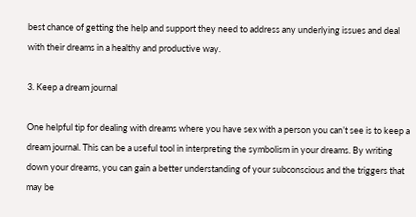best chance of getting the help and support they need to address any underlying issues and deal with their dreams in a healthy and productive way.

3. Keep a dream journal

One helpful tip for dealing with dreams where you have sex with a person you can’t see is to keep a dream journal. This can be a useful tool in interpreting the symbolism in your dreams. By writing down your dreams, you can gain a better understanding of your subconscious and the triggers that may be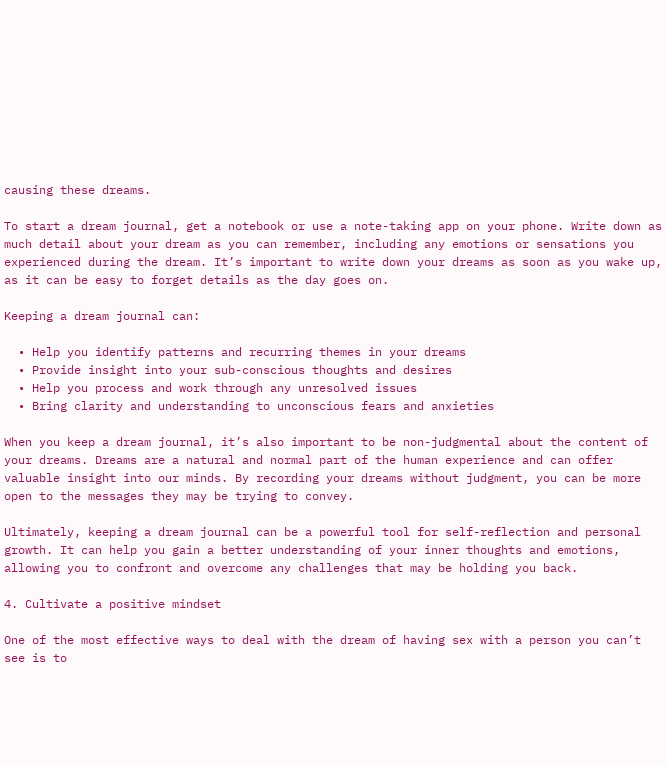causing these dreams.

To start a dream journal, get a notebook or use a note-taking app on your phone. Write down as much detail about your dream as you can remember, including any emotions or sensations you experienced during the dream. It’s important to write down your dreams as soon as you wake up, as it can be easy to forget details as the day goes on.

Keeping a dream journal can:

  • Help you identify patterns and recurring themes in your dreams
  • Provide insight into your sub-conscious thoughts and desires
  • Help you process and work through any unresolved issues
  • Bring clarity and understanding to unconscious fears and anxieties

When you keep a dream journal, it’s also important to be non-judgmental about the content of your dreams. Dreams are a natural and normal part of the human experience and can offer valuable insight into our minds. By recording your dreams without judgment, you can be more open to the messages they may be trying to convey.

Ultimately, keeping a dream journal can be a powerful tool for self-reflection and personal growth. It can help you gain a better understanding of your inner thoughts and emotions, allowing you to confront and overcome any challenges that may be holding you back.

4. Cultivate a positive mindset

One of the most effective ways to deal with the dream of having sex with a person you can’t see is to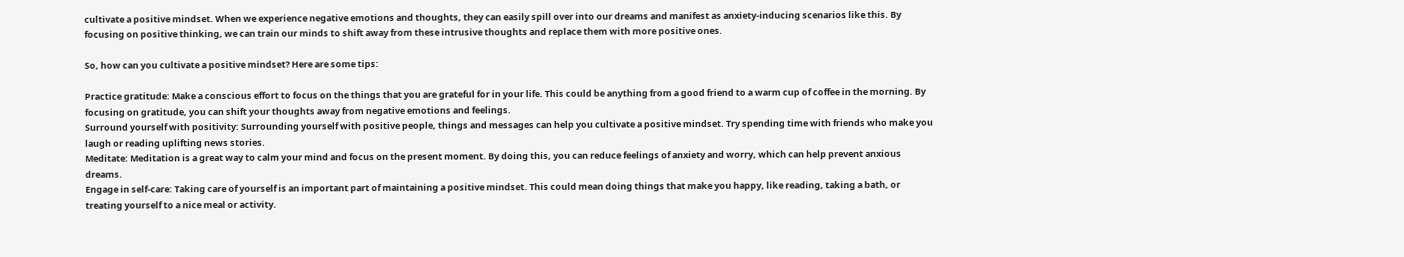cultivate a positive mindset. When we experience negative emotions and thoughts, they can easily spill over into our dreams and manifest as anxiety-inducing scenarios like this. By focusing on positive thinking, we can train our minds to shift away from these intrusive thoughts and replace them with more positive ones.

So, how can you cultivate a positive mindset? Here are some tips:

Practice gratitude: Make a conscious effort to focus on the things that you are grateful for in your life. This could be anything from a good friend to a warm cup of coffee in the morning. By focusing on gratitude, you can shift your thoughts away from negative emotions and feelings.
Surround yourself with positivity: Surrounding yourself with positive people, things and messages can help you cultivate a positive mindset. Try spending time with friends who make you laugh or reading uplifting news stories.
Meditate: Meditation is a great way to calm your mind and focus on the present moment. By doing this, you can reduce feelings of anxiety and worry, which can help prevent anxious dreams.
Engage in self-care: Taking care of yourself is an important part of maintaining a positive mindset. This could mean doing things that make you happy, like reading, taking a bath, or treating yourself to a nice meal or activity.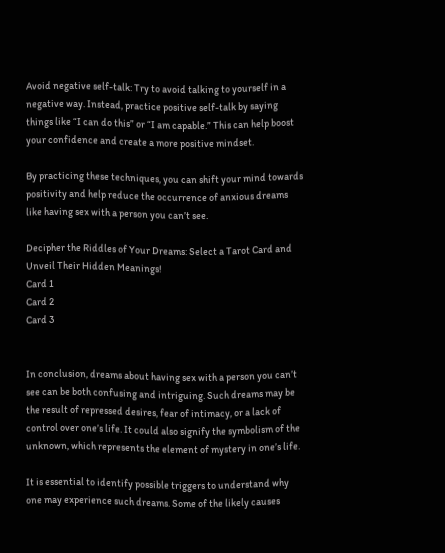Avoid negative self-talk: Try to avoid talking to yourself in a negative way. Instead, practice positive self-talk by saying things like “I can do this” or “I am capable.” This can help boost your confidence and create a more positive mindset.

By practicing these techniques, you can shift your mind towards positivity and help reduce the occurrence of anxious dreams like having sex with a person you can’t see.

Decipher the Riddles of Your Dreams: Select a Tarot Card and Unveil Their Hidden Meanings!
Card 1
Card 2
Card 3


In conclusion, dreams about having sex with a person you can’t see can be both confusing and intriguing. Such dreams may be the result of repressed desires, fear of intimacy, or a lack of control over one’s life. It could also signify the symbolism of the unknown, which represents the element of mystery in one’s life.

It is essential to identify possible triggers to understand why one may experience such dreams. Some of the likely causes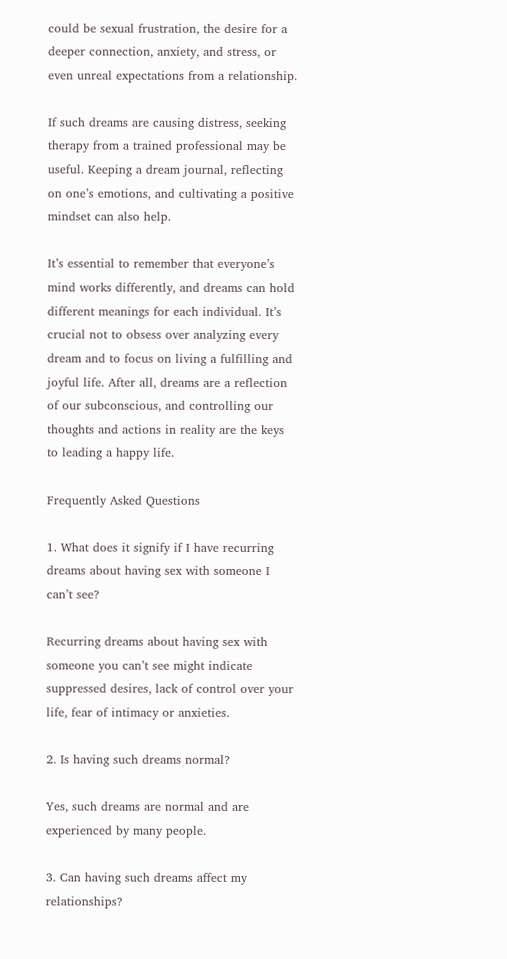could be sexual frustration, the desire for a deeper connection, anxiety, and stress, or even unreal expectations from a relationship.

If such dreams are causing distress, seeking therapy from a trained professional may be useful. Keeping a dream journal, reflecting on one’s emotions, and cultivating a positive mindset can also help.

It’s essential to remember that everyone’s mind works differently, and dreams can hold different meanings for each individual. It’s crucial not to obsess over analyzing every dream and to focus on living a fulfilling and joyful life. After all, dreams are a reflection of our subconscious, and controlling our thoughts and actions in reality are the keys to leading a happy life.

Frequently Asked Questions

1. What does it signify if I have recurring dreams about having sex with someone I can’t see?

Recurring dreams about having sex with someone you can’t see might indicate suppressed desires, lack of control over your life, fear of intimacy or anxieties.

2. Is having such dreams normal?

Yes, such dreams are normal and are experienced by many people.

3. Can having such dreams affect my relationships?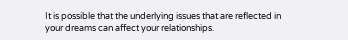It is possible that the underlying issues that are reflected in your dreams can affect your relationships.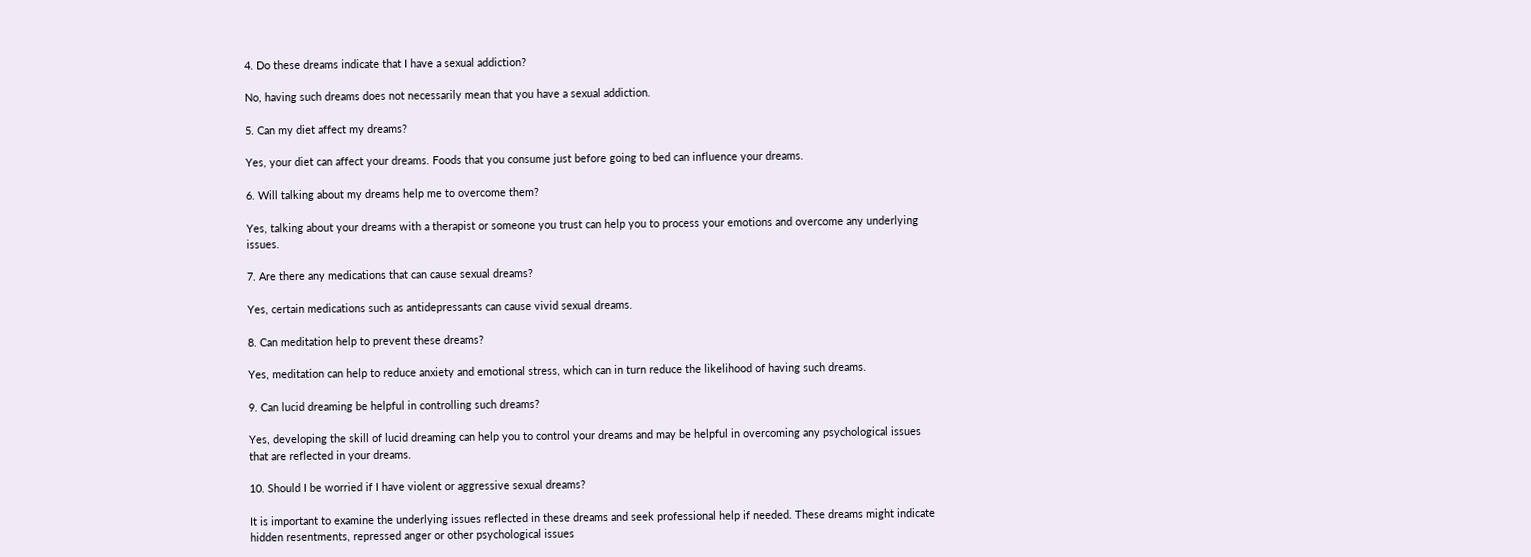4. Do these dreams indicate that I have a sexual addiction?

No, having such dreams does not necessarily mean that you have a sexual addiction.

5. Can my diet affect my dreams?

Yes, your diet can affect your dreams. Foods that you consume just before going to bed can influence your dreams.

6. Will talking about my dreams help me to overcome them?

Yes, talking about your dreams with a therapist or someone you trust can help you to process your emotions and overcome any underlying issues.

7. Are there any medications that can cause sexual dreams?

Yes, certain medications such as antidepressants can cause vivid sexual dreams.

8. Can meditation help to prevent these dreams?

Yes, meditation can help to reduce anxiety and emotional stress, which can in turn reduce the likelihood of having such dreams.

9. Can lucid dreaming be helpful in controlling such dreams?

Yes, developing the skill of lucid dreaming can help you to control your dreams and may be helpful in overcoming any psychological issues that are reflected in your dreams.

10. Should I be worried if I have violent or aggressive sexual dreams?

It is important to examine the underlying issues reflected in these dreams and seek professional help if needed. These dreams might indicate hidden resentments, repressed anger or other psychological issues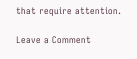that require attention.

Leave a Comment